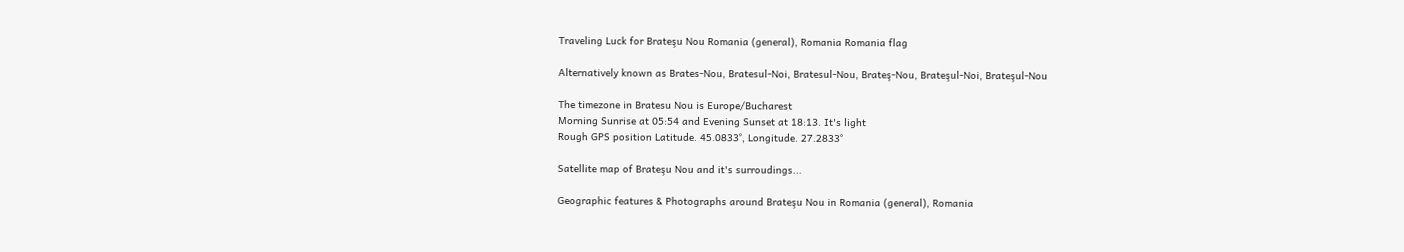Traveling Luck for Brateşu Nou Romania (general), Romania Romania flag

Alternatively known as Brates-Nou, Bratesul-Noi, Bratesul-Nou, Brateş-Nou, Brateşul-Noi, Brateşul-Nou

The timezone in Bratesu Nou is Europe/Bucharest
Morning Sunrise at 05:54 and Evening Sunset at 18:13. It's light
Rough GPS position Latitude. 45.0833°, Longitude. 27.2833°

Satellite map of Brateşu Nou and it's surroudings...

Geographic features & Photographs around Brateşu Nou in Romania (general), Romania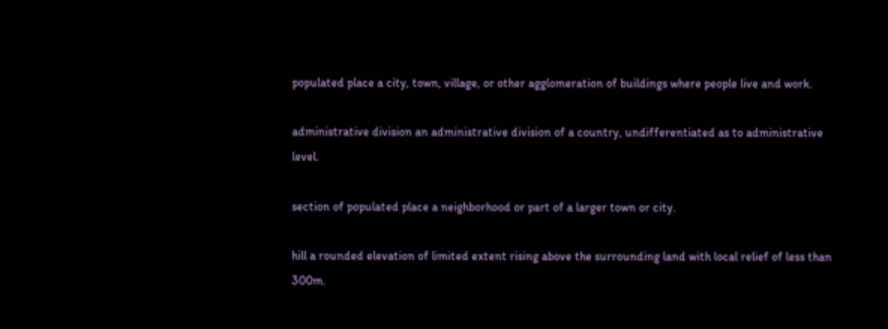populated place a city, town, village, or other agglomeration of buildings where people live and work.

administrative division an administrative division of a country, undifferentiated as to administrative level.

section of populated place a neighborhood or part of a larger town or city.

hill a rounded elevation of limited extent rising above the surrounding land with local relief of less than 300m.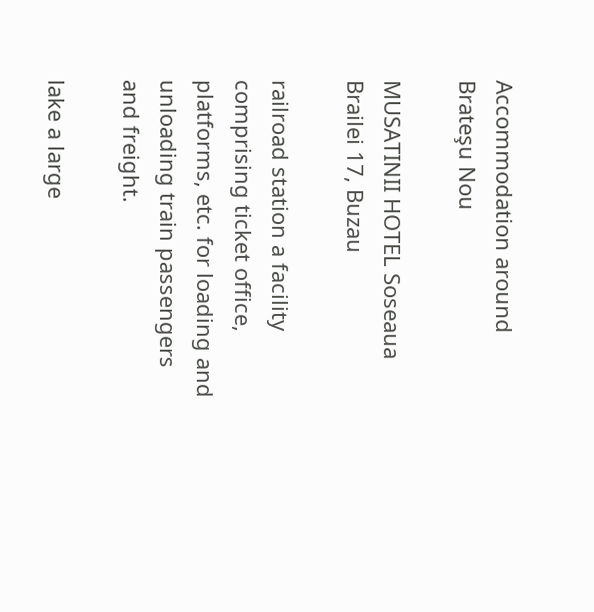Accommodation around Brateşu Nou

MUSATINII HOTEL Soseaua Brailei 17, Buzau

railroad station a facility comprising ticket office, platforms, etc. for loading and unloading train passengers and freight.

lake a large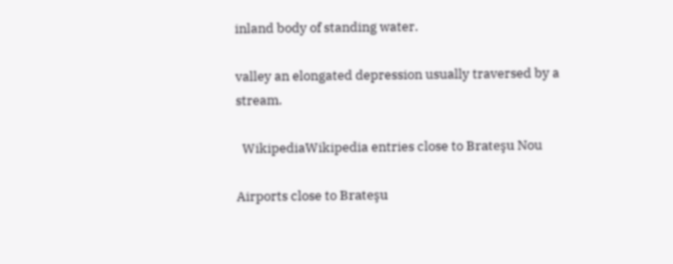inland body of standing water.

valley an elongated depression usually traversed by a stream.

  WikipediaWikipedia entries close to Brateşu Nou

Airports close to Brateşu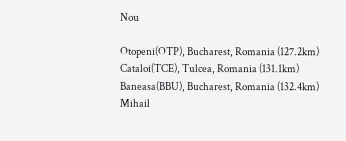Nou

Otopeni(OTP), Bucharest, Romania (127.2km)
Cataloi(TCE), Tulcea, Romania (131.1km)
Baneasa(BBU), Bucharest, Romania (132.4km)
Mihail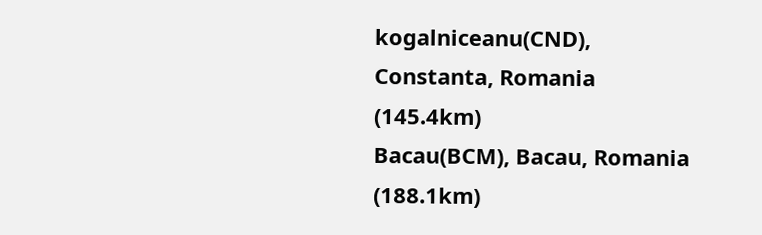kogalniceanu(CND), Constanta, Romania (145.4km)
Bacau(BCM), Bacau, Romania (188.1km)